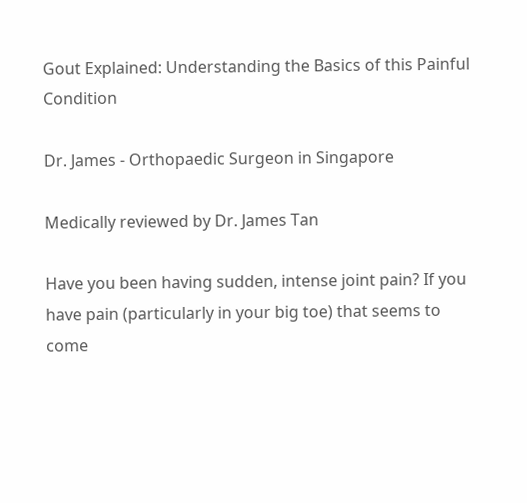Gout Explained: Understanding the Basics of this Painful Condition

Dr. James - Orthopaedic Surgeon in Singapore

Medically reviewed by Dr. James Tan

Have you been having sudden, intense joint pain? If you have pain (particularly in your big toe) that seems to come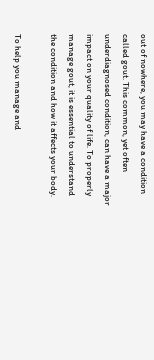out of nowhere, you may have a condition called gout. This common, yet often underdiagnosed condition, can have a major impact on your quality of life. To properly manage gout, it is essential to understand the condition and how it affects your body.

To help you manage and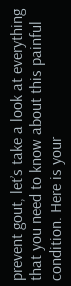prevent gout, let’s take a look at everything that you need to know about this painful condition. Here is your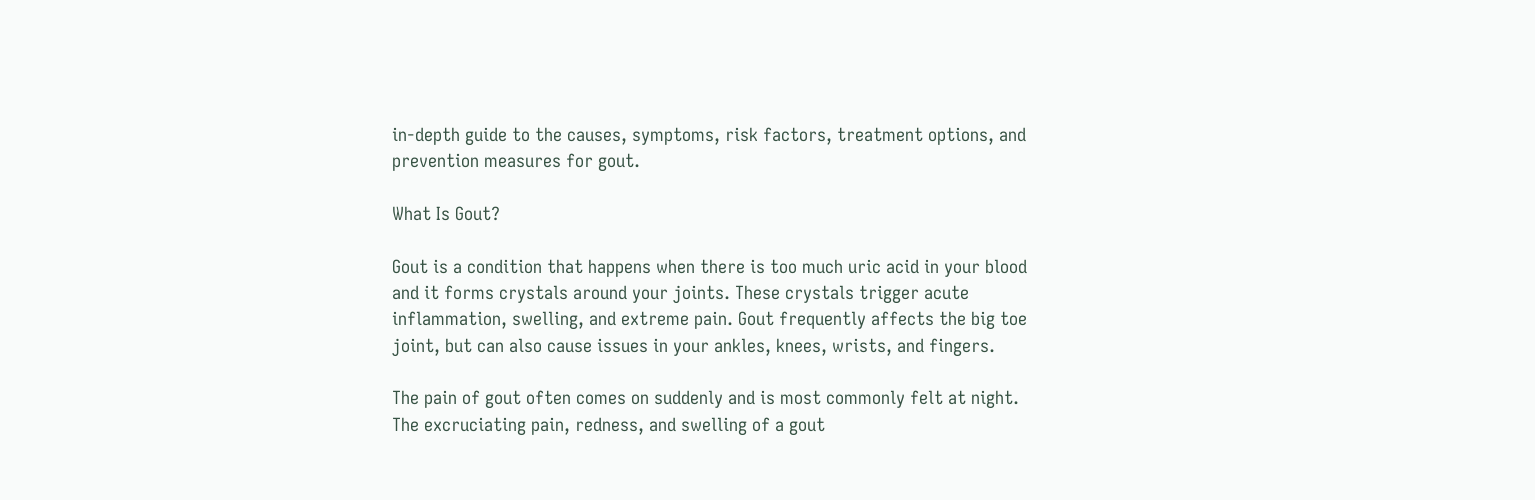in-depth guide to the causes, symptoms, risk factors, treatment options, and prevention measures for gout.

What Is Gout?

Gout is a condition that happens when there is too much uric acid in your blood and it forms crystals around your joints. These crystals trigger acute inflammation, swelling, and extreme pain. Gout frequently affects the big toe joint, but can also cause issues in your ankles, knees, wrists, and fingers.

The pain of gout often comes on suddenly and is most commonly felt at night. The excruciating pain, redness, and swelling of a gout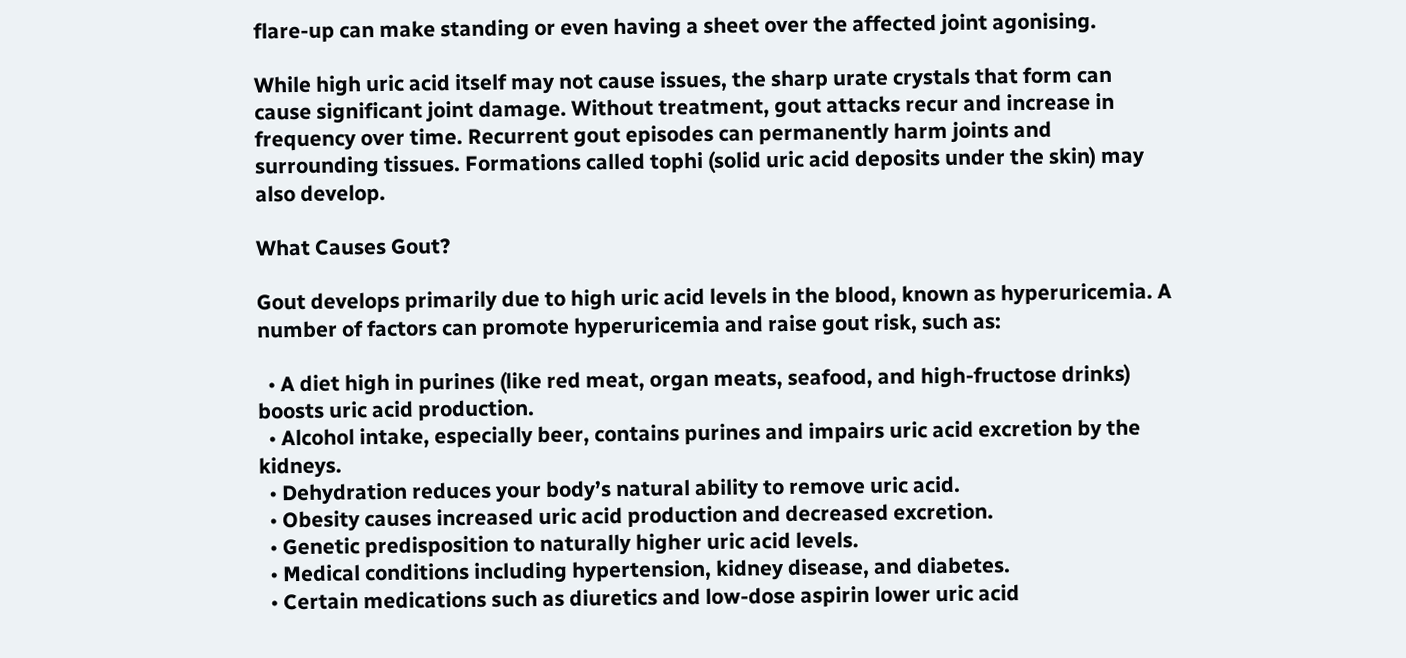flare-up can make standing or even having a sheet over the affected joint agonising.

While high uric acid itself may not cause issues, the sharp urate crystals that form can cause significant joint damage. Without treatment, gout attacks recur and increase in frequency over time. Recurrent gout episodes can permanently harm joints and surrounding tissues. Formations called tophi (solid uric acid deposits under the skin) may also develop.

What Causes Gout?

Gout develops primarily due to high uric acid levels in the blood, known as hyperuricemia. A number of factors can promote hyperuricemia and raise gout risk, such as:

  • A diet high in purines (like red meat, organ meats, seafood, and high-fructose drinks) boosts uric acid production.
  • Alcohol intake, especially beer, contains purines and impairs uric acid excretion by the kidneys.
  • Dehydration reduces your body’s natural ability to remove uric acid.
  • Obesity causes increased uric acid production and decreased excretion.
  • Genetic predisposition to naturally higher uric acid levels.
  • Medical conditions including hypertension, kidney disease, and diabetes.
  • Certain medications such as diuretics and low-dose aspirin lower uric acid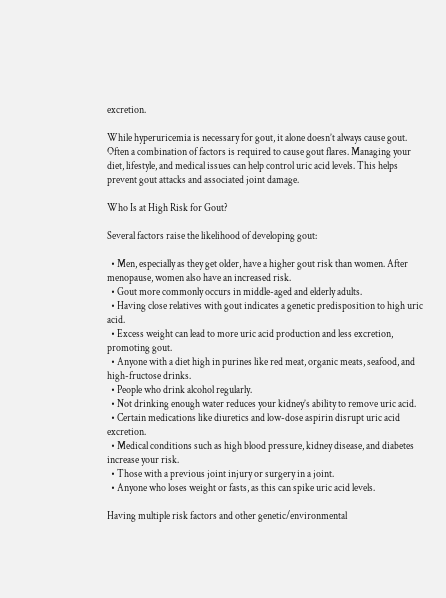excretion.

While hyperuricemia is necessary for gout, it alone doesn’t always cause gout. Often a combination of factors is required to cause gout flares. Managing your diet, lifestyle, and medical issues can help control uric acid levels. This helps prevent gout attacks and associated joint damage.

Who Is at High Risk for Gout?

Several factors raise the likelihood of developing gout:

  • Men, especially as they get older, have a higher gout risk than women. After menopause, women also have an increased risk.
  • Gout more commonly occurs in middle-aged and elderly adults.
  • Having close relatives with gout indicates a genetic predisposition to high uric acid.
  • Excess weight can lead to more uric acid production and less excretion, promoting gout.
  • Anyone with a diet high in purines like red meat, organic meats, seafood, and high-fructose drinks.
  • People who drink alcohol regularly.
  • Not drinking enough water reduces your kidney’s ability to remove uric acid.
  • Certain medications like diuretics and low-dose aspirin disrupt uric acid excretion.
  • Medical conditions such as high blood pressure, kidney disease, and diabetes increase your risk.
  • Those with a previous joint injury or surgery in a joint.
  • Anyone who loses weight or fasts, as this can spike uric acid levels.

Having multiple risk factors and other genetic/environmental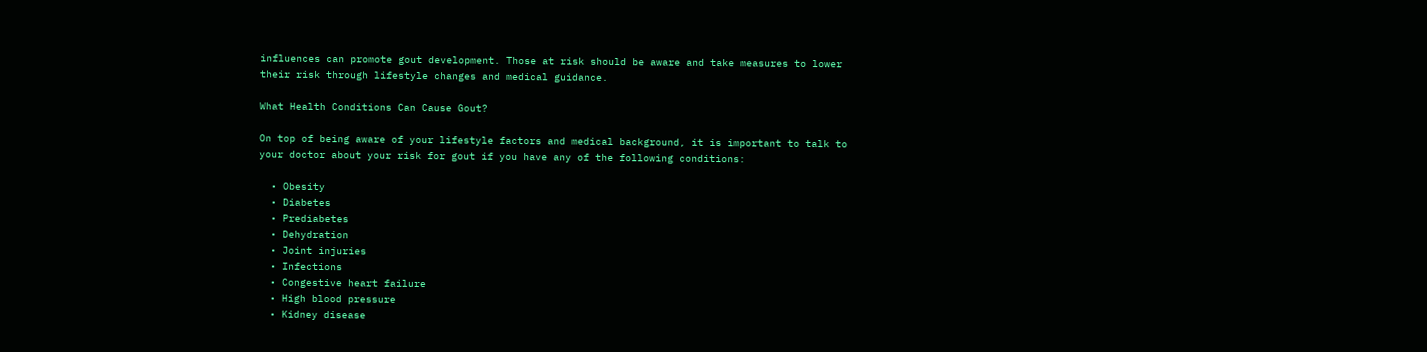influences can promote gout development. Those at risk should be aware and take measures to lower their risk through lifestyle changes and medical guidance.

What Health Conditions Can Cause Gout?

On top of being aware of your lifestyle factors and medical background, it is important to talk to your doctor about your risk for gout if you have any of the following conditions:

  • Obesity
  • Diabetes
  • Prediabetes
  • Dehydration
  • Joint injuries
  • Infections
  • Congestive heart failure
  • High blood pressure
  • Kidney disease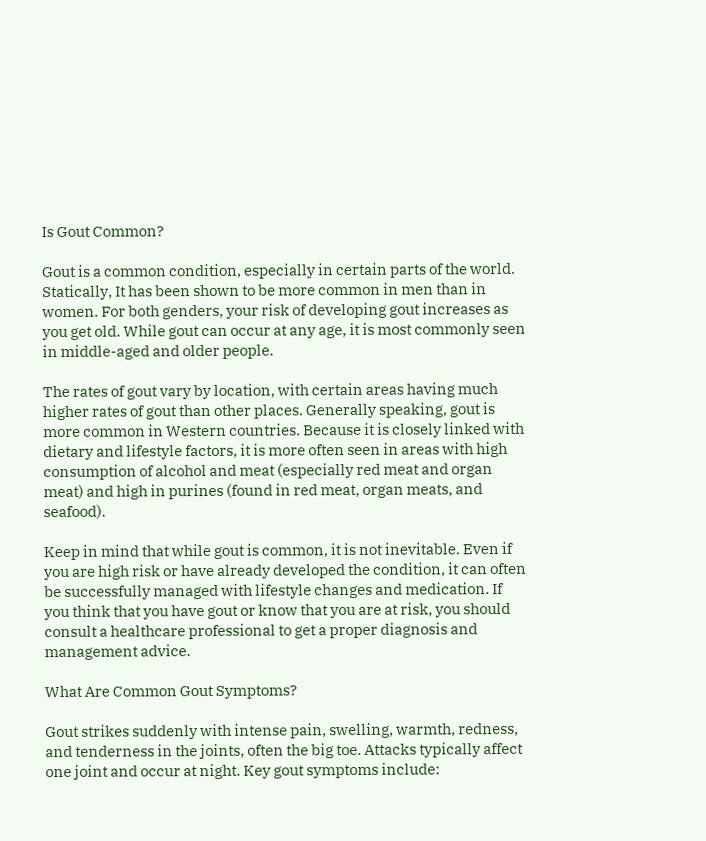Is Gout Common?

Gout is a common condition, especially in certain parts of the world. Statically, It has been shown to be more common in men than in women. For both genders, your risk of developing gout increases as you get old. While gout can occur at any age, it is most commonly seen in middle-aged and older people.

The rates of gout vary by location, with certain areas having much higher rates of gout than other places. Generally speaking, gout is more common in Western countries. Because it is closely linked with dietary and lifestyle factors, it is more often seen in areas with high consumption of alcohol and meat (especially red meat and organ meat) and high in purines (found in red meat, organ meats, and seafood).

Keep in mind that while gout is common, it is not inevitable. Even if you are high risk or have already developed the condition, it can often be successfully managed with lifestyle changes and medication. If you think that you have gout or know that you are at risk, you should consult a healthcare professional to get a proper diagnosis and management advice.

What Are Common Gout Symptoms?

Gout strikes suddenly with intense pain, swelling, warmth, redness, and tenderness in the joints, often the big toe. Attacks typically affect one joint and occur at night. Key gout symptoms include: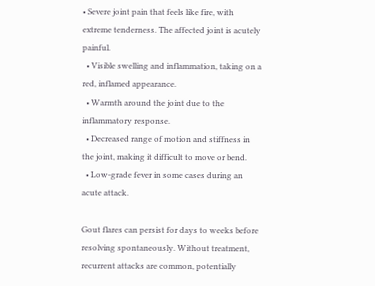• Severe joint pain that feels like fire, with extreme tenderness. The affected joint is acutely painful.
  • Visible swelling and inflammation, taking on a red, inflamed appearance.
  • Warmth around the joint due to the inflammatory response.
  • Decreased range of motion and stiffness in the joint, making it difficult to move or bend.
  • Low-grade fever in some cases during an acute attack.

Gout flares can persist for days to weeks before resolving spontaneously. Without treatment, recurrent attacks are common, potentially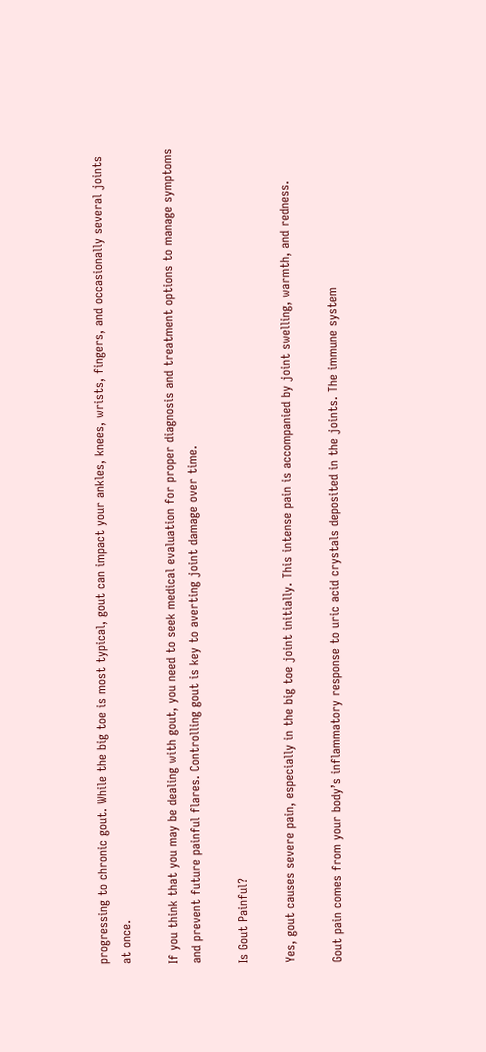progressing to chronic gout. While the big toe is most typical, gout can impact your ankles, knees, wrists, fingers, and occasionally several joints at once.

If you think that you may be dealing with gout, you need to seek medical evaluation for proper diagnosis and treatment options to manage symptoms and prevent future painful flares. Controlling gout is key to averting joint damage over time.

Is Gout Painful?

Yes, gout causes severe pain, especially in the big toe joint initially. This intense pain is accompanied by joint swelling, warmth, and redness.

Gout pain comes from your body’s inflammatory response to uric acid crystals deposited in the joints. The immune system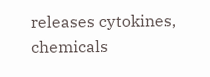releases cytokines, chemicals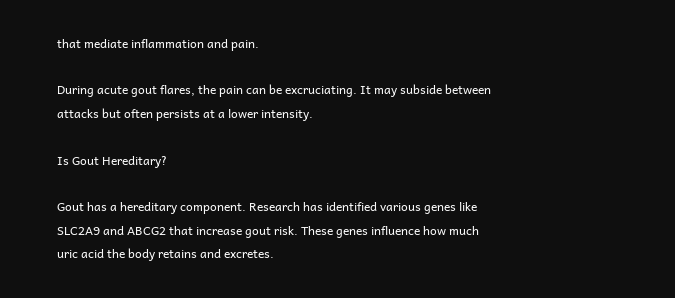that mediate inflammation and pain.

During acute gout flares, the pain can be excruciating. It may subside between attacks but often persists at a lower intensity.

Is Gout Hereditary?

Gout has a hereditary component. Research has identified various genes like SLC2A9 and ABCG2 that increase gout risk. These genes influence how much uric acid the body retains and excretes.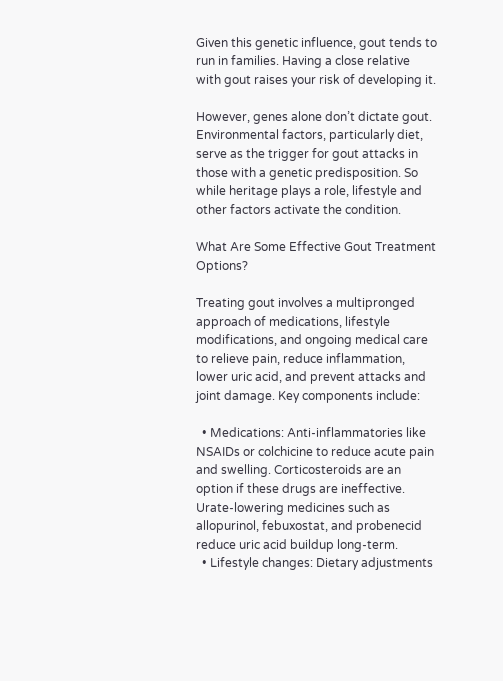Given this genetic influence, gout tends to run in families. Having a close relative with gout raises your risk of developing it.

However, genes alone don’t dictate gout. Environmental factors, particularly diet, serve as the trigger for gout attacks in those with a genetic predisposition. So while heritage plays a role, lifestyle and other factors activate the condition.

What Are Some Effective Gout Treatment Options?

Treating gout involves a multipronged approach of medications, lifestyle modifications, and ongoing medical care to relieve pain, reduce inflammation, lower uric acid, and prevent attacks and joint damage. Key components include:

  • Medications: Anti-inflammatories like NSAIDs or colchicine to reduce acute pain and swelling. Corticosteroids are an option if these drugs are ineffective. Urate-lowering medicines such as allopurinol, febuxostat, and probenecid reduce uric acid buildup long-term.
  • Lifestyle changes: Dietary adjustments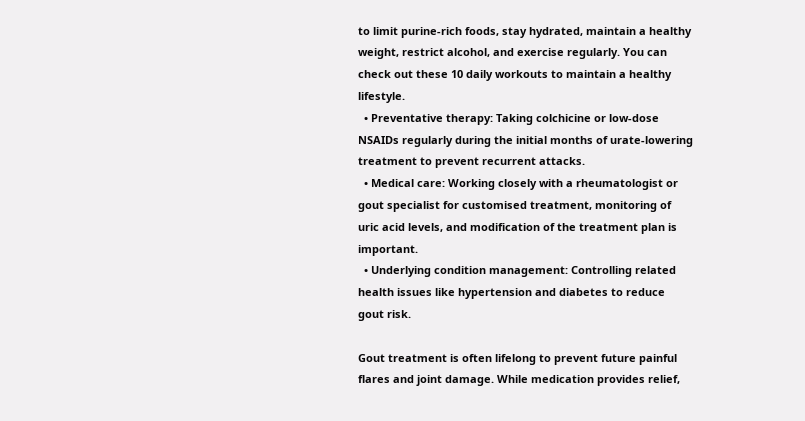to limit purine-rich foods, stay hydrated, maintain a healthy weight, restrict alcohol, and exercise regularly. You can check out these 10 daily workouts to maintain a healthy lifestyle.
  • Preventative therapy: Taking colchicine or low-dose NSAIDs regularly during the initial months of urate-lowering treatment to prevent recurrent attacks.
  • Medical care: Working closely with a rheumatologist or gout specialist for customised treatment, monitoring of uric acid levels, and modification of the treatment plan is important.
  • Underlying condition management: Controlling related health issues like hypertension and diabetes to reduce gout risk.

Gout treatment is often lifelong to prevent future painful flares and joint damage. While medication provides relief,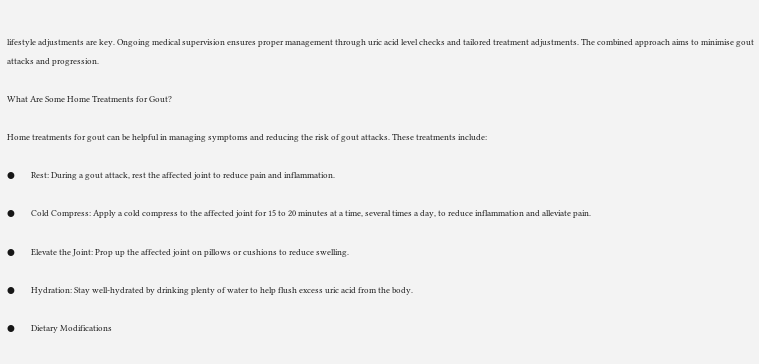lifestyle adjustments are key. Ongoing medical supervision ensures proper management through uric acid level checks and tailored treatment adjustments. The combined approach aims to minimise gout attacks and progression.

What Are Some Home Treatments for Gout?

Home treatments for gout can be helpful in managing symptoms and reducing the risk of gout attacks. These treatments include:

●        Rest: During a gout attack, rest the affected joint to reduce pain and inflammation.

●        Cold Compress: Apply a cold compress to the affected joint for 15 to 20 minutes at a time, several times a day, to reduce inflammation and alleviate pain.

●        Elevate the Joint: Prop up the affected joint on pillows or cushions to reduce swelling.

●        Hydration: Stay well-hydrated by drinking plenty of water to help flush excess uric acid from the body.

●        Dietary Modifications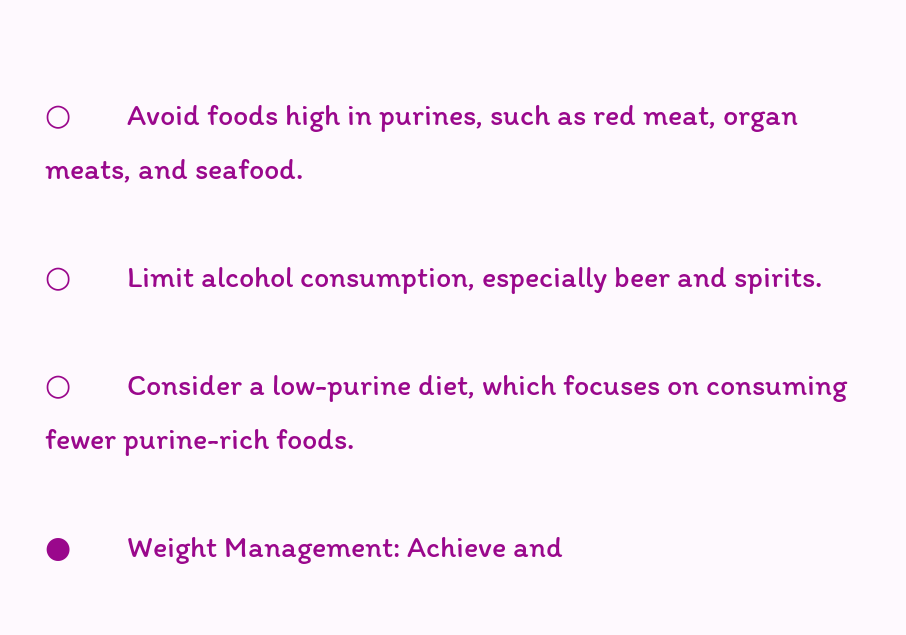○        Avoid foods high in purines, such as red meat, organ meats, and seafood.

○        Limit alcohol consumption, especially beer and spirits.

○        Consider a low-purine diet, which focuses on consuming fewer purine-rich foods.

●        Weight Management: Achieve and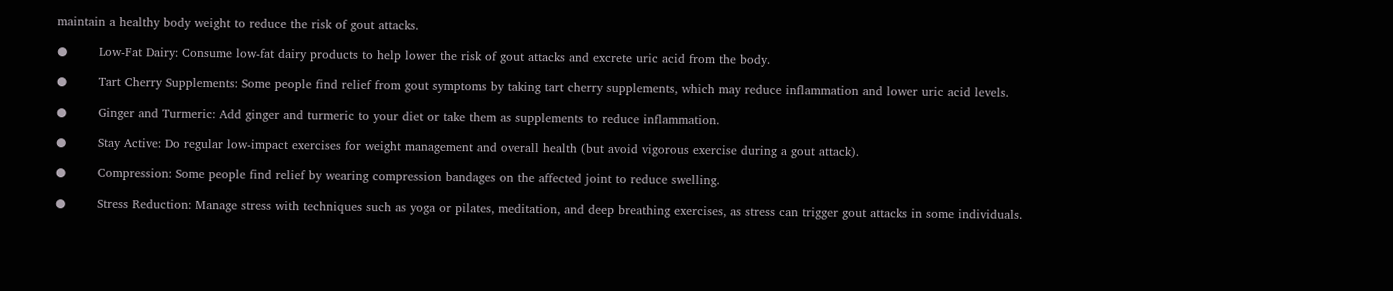maintain a healthy body weight to reduce the risk of gout attacks.

●        Low-Fat Dairy: Consume low-fat dairy products to help lower the risk of gout attacks and excrete uric acid from the body.

●        Tart Cherry Supplements: Some people find relief from gout symptoms by taking tart cherry supplements, which may reduce inflammation and lower uric acid levels.

●        Ginger and Turmeric: Add ginger and turmeric to your diet or take them as supplements to reduce inflammation.

●        Stay Active: Do regular low-impact exercises for weight management and overall health (but avoid vigorous exercise during a gout attack).

●        Compression: Some people find relief by wearing compression bandages on the affected joint to reduce swelling.

●        Stress Reduction: Manage stress with techniques such as yoga or pilates, meditation, and deep breathing exercises, as stress can trigger gout attacks in some individuals.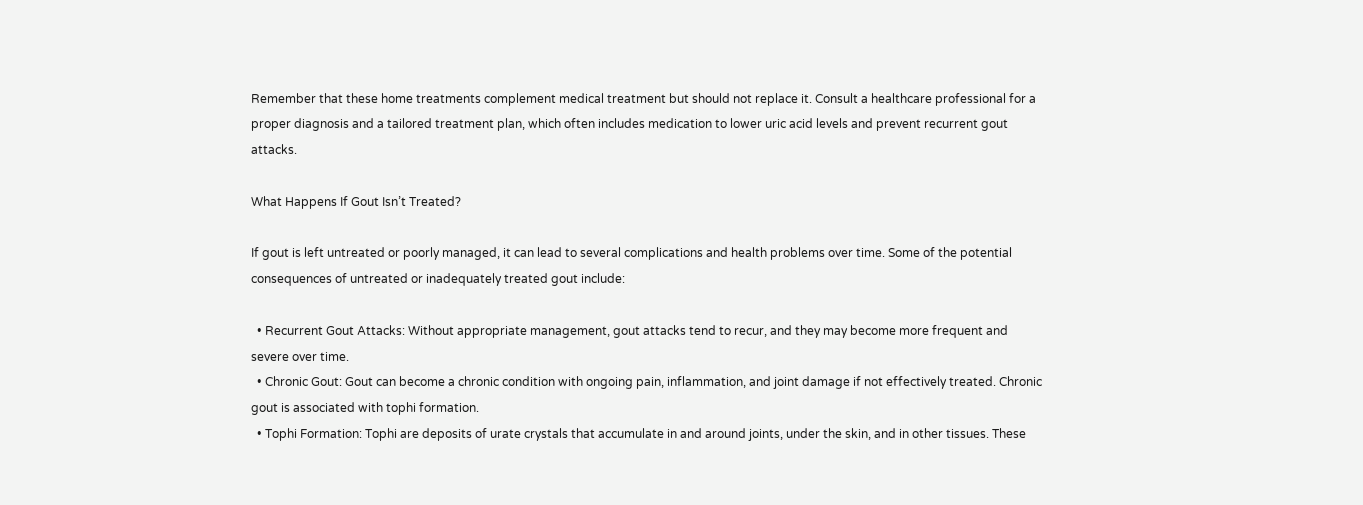Remember that these home treatments complement medical treatment but should not replace it. Consult a healthcare professional for a proper diagnosis and a tailored treatment plan, which often includes medication to lower uric acid levels and prevent recurrent gout attacks.

What Happens If Gout Isn’t Treated?

If gout is left untreated or poorly managed, it can lead to several complications and health problems over time. Some of the potential consequences of untreated or inadequately treated gout include:

  • Recurrent Gout Attacks: Without appropriate management, gout attacks tend to recur, and they may become more frequent and severe over time.
  • Chronic Gout: Gout can become a chronic condition with ongoing pain, inflammation, and joint damage if not effectively treated. Chronic gout is associated with tophi formation.
  • Tophi Formation: Tophi are deposits of urate crystals that accumulate in and around joints, under the skin, and in other tissues. These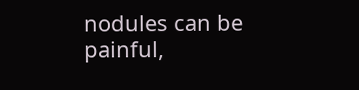nodules can be painful,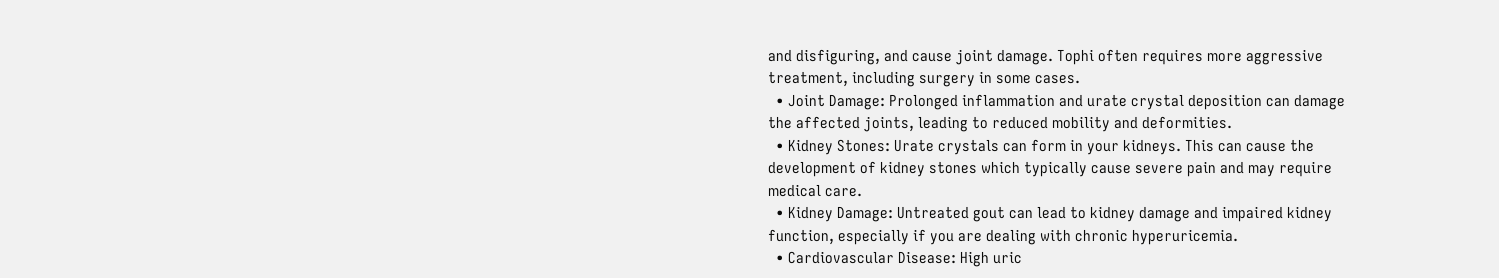and disfiguring, and cause joint damage. Tophi often requires more aggressive treatment, including surgery in some cases.
  • Joint Damage: Prolonged inflammation and urate crystal deposition can damage the affected joints, leading to reduced mobility and deformities.
  • Kidney Stones: Urate crystals can form in your kidneys. This can cause the development of kidney stones which typically cause severe pain and may require medical care.
  • Kidney Damage: Untreated gout can lead to kidney damage and impaired kidney function, especially if you are dealing with chronic hyperuricemia.
  • Cardiovascular Disease: High uric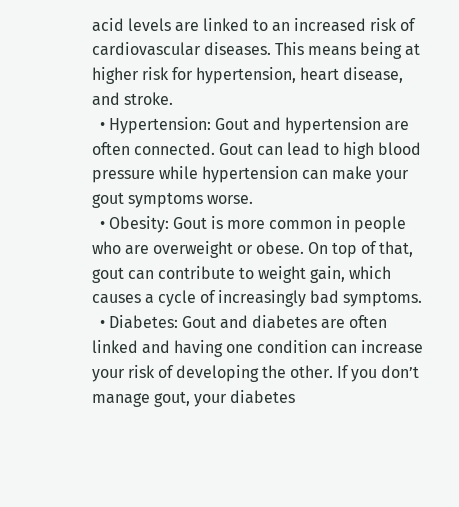acid levels are linked to an increased risk of cardiovascular diseases. This means being at higher risk for hypertension, heart disease, and stroke.
  • Hypertension: Gout and hypertension are often connected. Gout can lead to high blood pressure while hypertension can make your gout symptoms worse.
  • Obesity: Gout is more common in people who are overweight or obese. On top of that, gout can contribute to weight gain, which causes a cycle of increasingly bad symptoms.
  • Diabetes: Gout and diabetes are often linked and having one condition can increase your risk of developing the other. If you don’t manage gout, your diabetes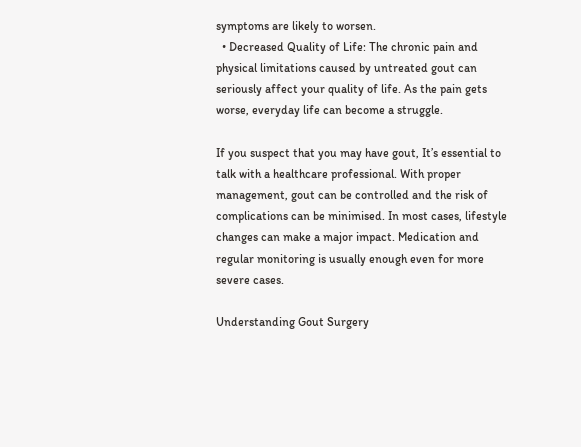symptoms are likely to worsen.
  • Decreased Quality of Life: The chronic pain and physical limitations caused by untreated gout can seriously affect your quality of life. As the pain gets worse, everyday life can become a struggle.

If you suspect that you may have gout, It’s essential to talk with a healthcare professional. With proper management, gout can be controlled and the risk of complications can be minimised. In most cases, lifestyle changes can make a major impact. Medication and regular monitoring is usually enough even for more severe cases.

Understanding Gout Surgery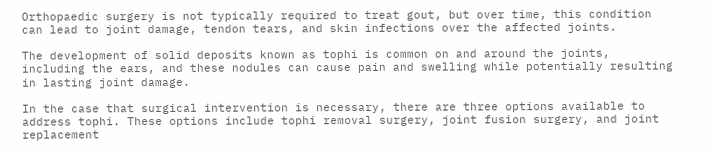Orthopaedic surgery is not typically required to treat gout, but over time, this condition can lead to joint damage, tendon tears, and skin infections over the affected joints.

The development of solid deposits known as tophi is common on and around the joints, including the ears, and these nodules can cause pain and swelling while potentially resulting in lasting joint damage.

In the case that surgical intervention is necessary, there are three options available to address tophi. These options include tophi removal surgery, joint fusion surgery, and joint replacement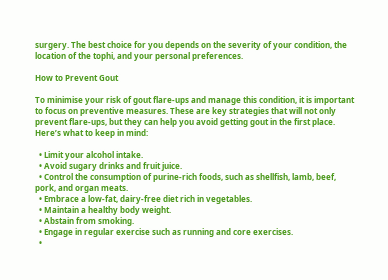surgery. The best choice for you depends on the severity of your condition, the location of the tophi, and your personal preferences.

How to Prevent Gout

To minimise your risk of gout flare-ups and manage this condition, it is important to focus on preventive measures. These are key strategies that will not only prevent flare-ups, but they can help you avoid getting gout in the first place. Here’s what to keep in mind:

  • Limit your alcohol intake.
  • Avoid sugary drinks and fruit juice.
  • Control the consumption of purine-rich foods, such as shellfish, lamb, beef, pork, and organ meats.
  • Embrace a low-fat, dairy-free diet rich in vegetables.
  • Maintain a healthy body weight.
  • Abstain from smoking.
  • Engage in regular exercise such as running and core exercises.
  •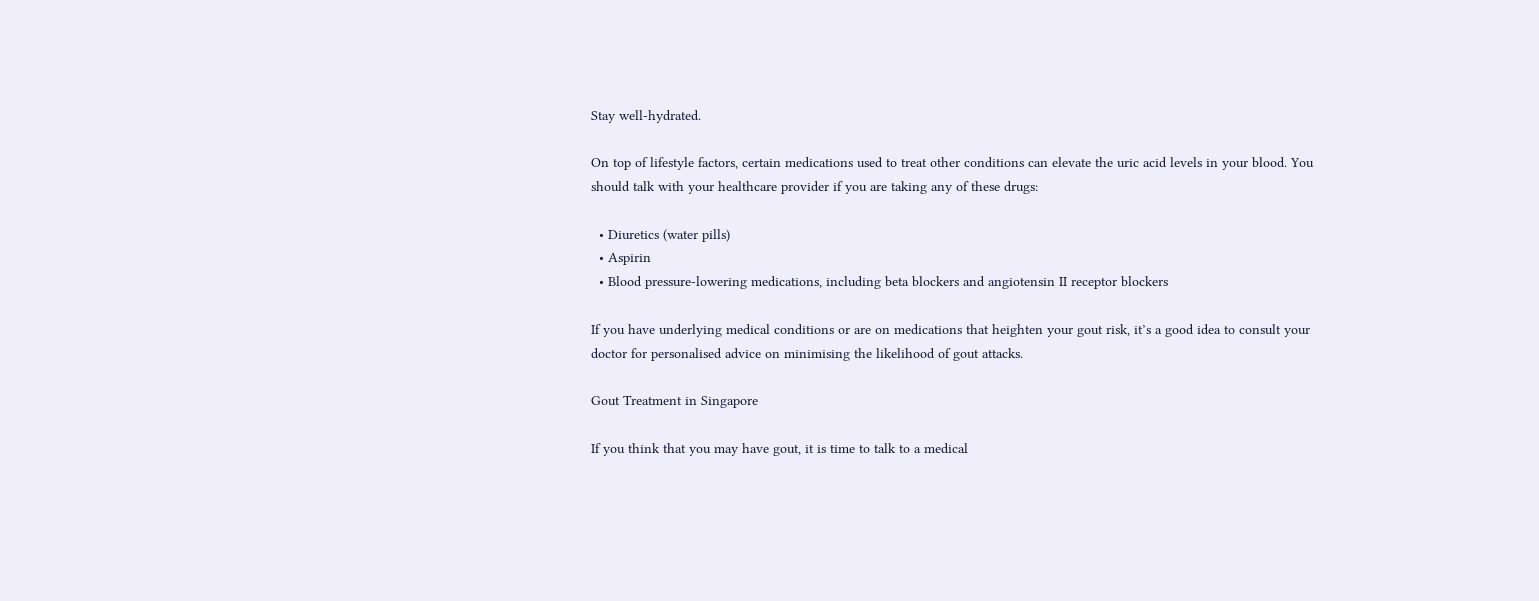Stay well-hydrated.

On top of lifestyle factors, certain medications used to treat other conditions can elevate the uric acid levels in your blood. You should talk with your healthcare provider if you are taking any of these drugs:

  • Diuretics (water pills)
  • Aspirin
  • Blood pressure-lowering medications, including beta blockers and angiotensin II receptor blockers

If you have underlying medical conditions or are on medications that heighten your gout risk, it’s a good idea to consult your doctor for personalised advice on minimising the likelihood of gout attacks.

Gout Treatment in Singapore

If you think that you may have gout, it is time to talk to a medical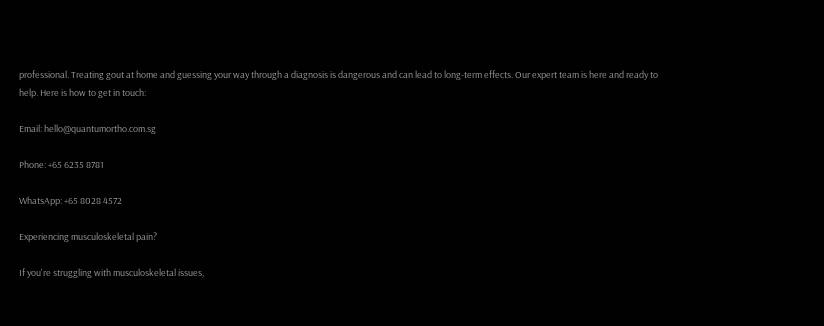professional. Treating gout at home and guessing your way through a diagnosis is dangerous and can lead to long-term effects. Our expert team is here and ready to help. Here is how to get in touch:

Email: hello@quantumortho.com.sg

Phone: +65 6235 8781

WhatsApp: +65 8028 4572

Experiencing musculoskeletal pain?

If you're struggling with musculoskeletal issues,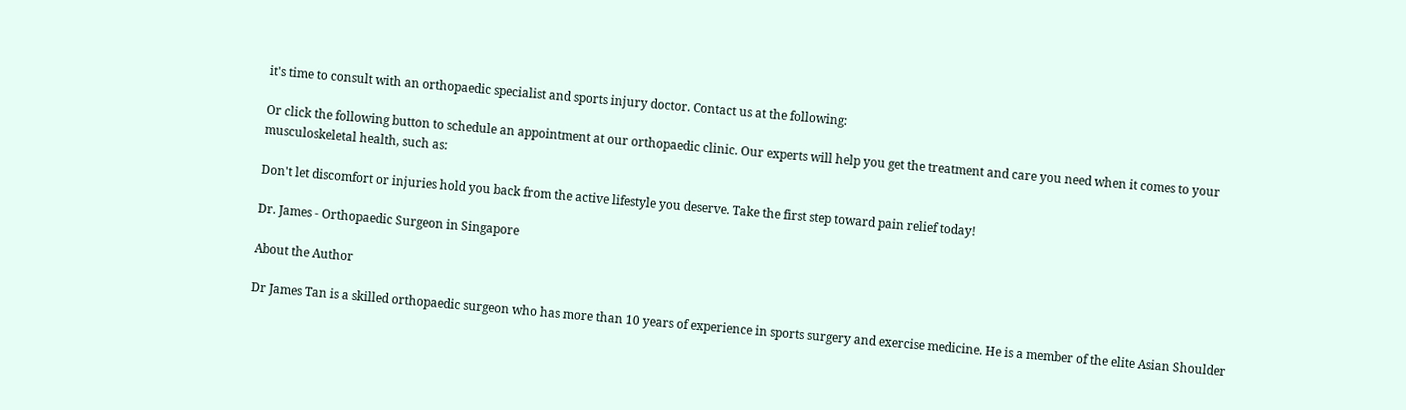it's time to consult with an orthopaedic specialist and sports injury doctor. Contact us at the following:

Or click the following button to schedule an appointment at our orthopaedic clinic. Our experts will help you get the treatment and care you need when it comes to your musculoskeletal health, such as:

Don't let discomfort or injuries hold you back from the active lifestyle you deserve. Take the first step toward pain relief today!

Dr. James - Orthopaedic Surgeon in Singapore

About the Author

Dr James Tan is a skilled orthopaedic surgeon who has more than 10 years of experience in sports surgery and exercise medicine. He is a member of the elite Asian Shoulder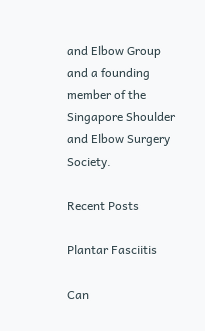and Elbow Group and a founding member of the Singapore Shoulder and Elbow Surgery Society.

Recent Posts

Plantar Fasciitis

Can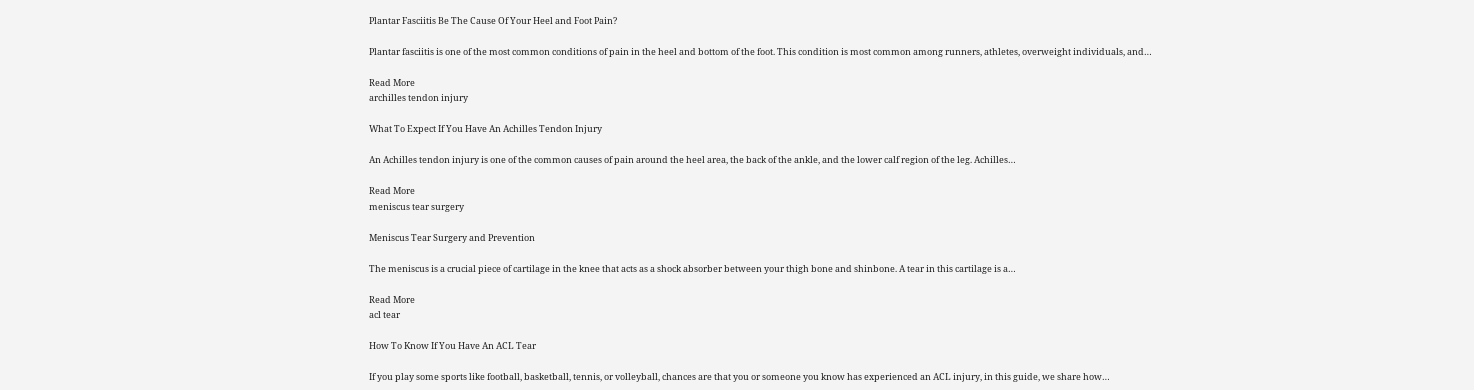Plantar Fasciitis Be The Cause Of Your Heel and Foot Pain?

Plantar fasciitis is one of the most common conditions of pain in the heel and bottom of the foot. This condition is most common among runners, athletes, overweight individuals, and…

Read More
archilles tendon injury

What To Expect If You Have An Achilles Tendon Injury

An Achilles tendon injury is one of the common causes of pain around the heel area, the back of the ankle, and the lower calf region of the leg. Achilles…

Read More
meniscus tear surgery

Meniscus Tear Surgery and Prevention

The meniscus is a crucial piece of cartilage in the knee that acts as a shock absorber between your thigh bone and shinbone. A tear in this cartilage is a…

Read More
acl tear

How To Know If You Have An ACL Tear

If you play some sports like football, basketball, tennis, or volleyball, chances are that you or someone you know has experienced an ACL injury, in this guide, we share how…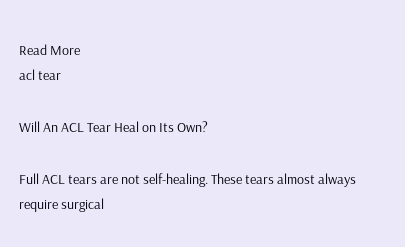Read More
acl tear

Will An ACL Tear Heal on Its Own?

Full ACL tears are not self-healing. These tears almost always require surgical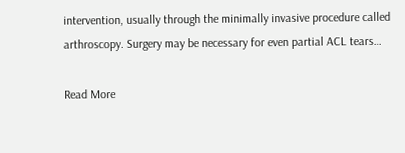intervention, usually through the minimally invasive procedure called arthroscopy. Surgery may be necessary for even partial ACL tears…

Read More